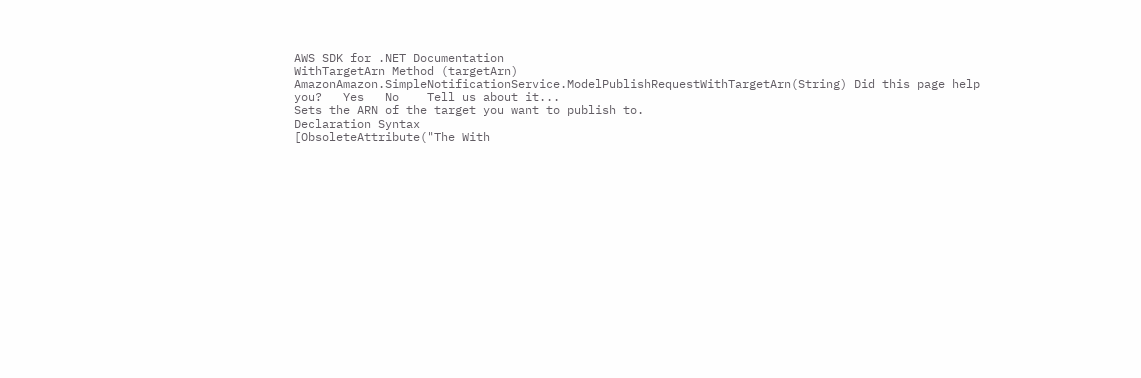AWS SDK for .NET Documentation
WithTargetArn Method (targetArn)
AmazonAmazon.SimpleNotificationService.ModelPublishRequestWithTargetArn(String) Did this page help you?   Yes   No    Tell us about it...
Sets the ARN of the target you want to publish to.
Declaration Syntax
[ObsoleteAttribute("The With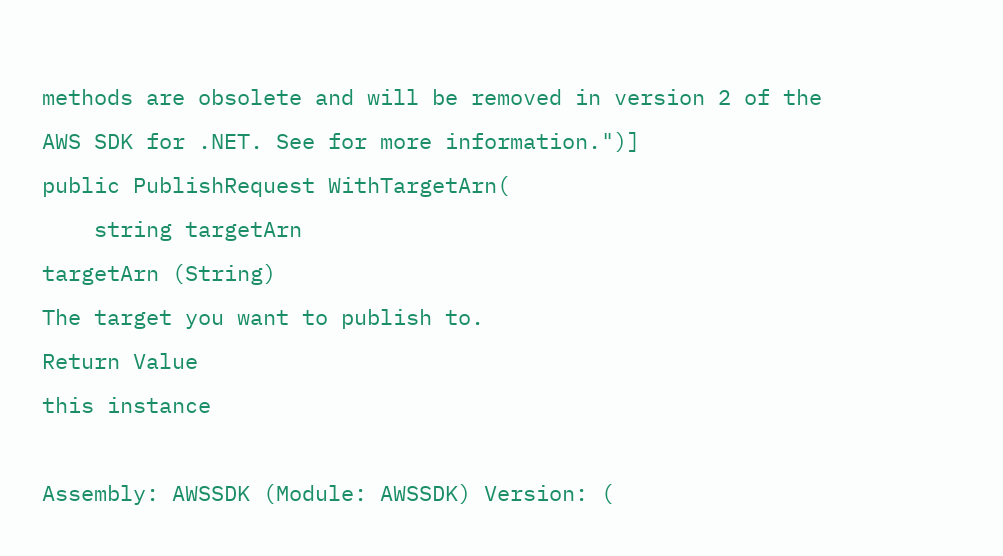methods are obsolete and will be removed in version 2 of the AWS SDK for .NET. See for more information.")]
public PublishRequest WithTargetArn(
    string targetArn
targetArn (String)
The target you want to publish to.
Return Value
this instance

Assembly: AWSSDK (Module: AWSSDK) Version: (